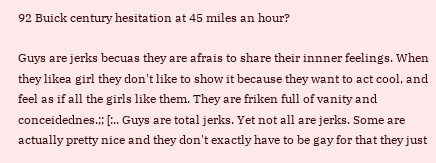92 Buick century hesitation at 45 miles an hour?

Guys are jerks becuas they are afrais to share their innner feelings. When they likea girl they don't like to show it because they want to act cool, and feel as if all the girls like them. They are friken full of vanity and conceidednes.;; [:.. Guys are total jerks. Yet not all are jerks. Some are actually pretty nice and they don't exactly have to be gay for that they just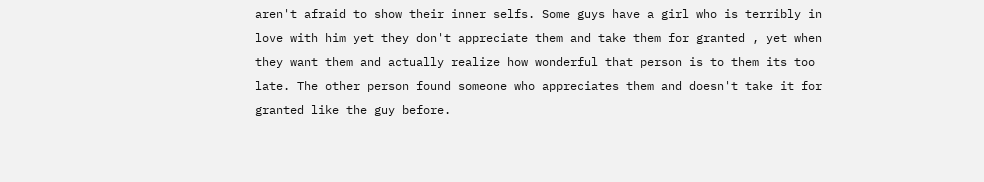aren't afraid to show their inner selfs. Some guys have a girl who is terribly in love with him yet they don't appreciate them and take them for granted , yet when they want them and actually realize how wonderful that person is to them its too late. The other person found someone who appreciates them and doesn't take it for granted like the guy before.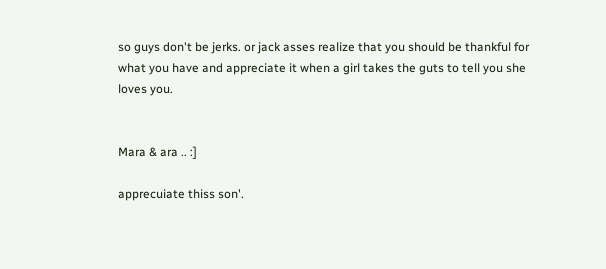so guys don't be jerks. or jack asses realize that you should be thankful for what you have and appreciate it when a girl takes the guts to tell you she loves you.


Mara & ara .. :]

apprecuiate thiss son'.